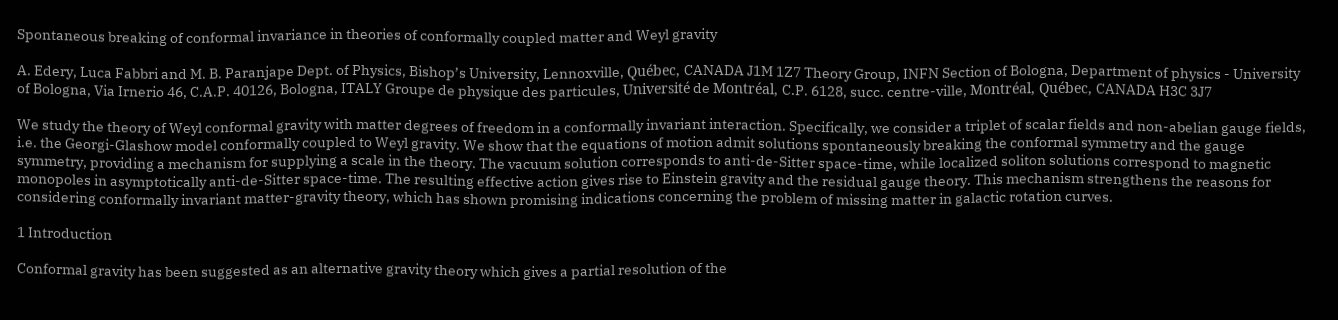Spontaneous breaking of conformal invariance in theories of conformally coupled matter and Weyl gravity

A. Edery, Luca Fabbri and M. B. Paranjape Dept. of Physics, Bishop’s University, Lennoxville, Québec, CANADA J1M 1Z7 Theory Group, INFN Section of Bologna, Department of physics - University of Bologna, Via Irnerio 46, C.A.P. 40126, Bologna, ITALY Groupe de physique des particules, Université de Montréal, C.P. 6128, succ. centre-ville, Montréal, Québec, CANADA H3C 3J7

We study the theory of Weyl conformal gravity with matter degrees of freedom in a conformally invariant interaction. Specifically, we consider a triplet of scalar fields and non-abelian gauge fields, i.e. the Georgi-Glashow model conformally coupled to Weyl gravity. We show that the equations of motion admit solutions spontaneously breaking the conformal symmetry and the gauge symmetry, providing a mechanism for supplying a scale in the theory. The vacuum solution corresponds to anti-de-Sitter space-time, while localized soliton solutions correspond to magnetic monopoles in asymptotically anti-de-Sitter space-time. The resulting effective action gives rise to Einstein gravity and the residual gauge theory. This mechanism strengthens the reasons for considering conformally invariant matter-gravity theory, which has shown promising indications concerning the problem of missing matter in galactic rotation curves.

1 Introduction

Conformal gravity has been suggested as an alternative gravity theory which gives a partial resolution of the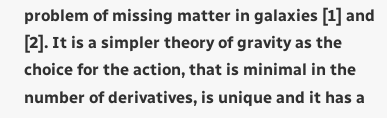problem of missing matter in galaxies [1] and [2]. It is a simpler theory of gravity as the choice for the action, that is minimal in the number of derivatives, is unique and it has a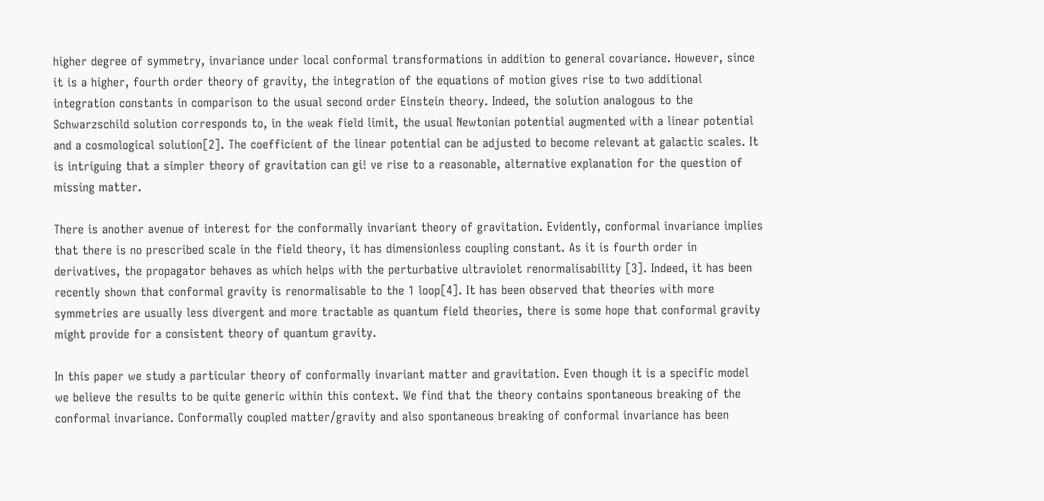higher degree of symmetry, invariance under local conformal transformations in addition to general covariance. However, since it is a higher, fourth order theory of gravity, the integration of the equations of motion gives rise to two additional integration constants in comparison to the usual second order Einstein theory. Indeed, the solution analogous to the Schwarzschild solution corresponds to, in the weak field limit, the usual Newtonian potential augmented with a linear potential and a cosmological solution[2]. The coefficient of the linear potential can be adjusted to become relevant at galactic scales. It is intriguing that a simpler theory of gravitation can gi! ve rise to a reasonable, alternative explanation for the question of missing matter.

There is another avenue of interest for the conformally invariant theory of gravitation. Evidently, conformal invariance implies that there is no prescribed scale in the field theory, it has dimensionless coupling constant. As it is fourth order in derivatives, the propagator behaves as which helps with the perturbative ultraviolet renormalisability [3]. Indeed, it has been recently shown that conformal gravity is renormalisable to the 1 loop[4]. It has been observed that theories with more symmetries are usually less divergent and more tractable as quantum field theories, there is some hope that conformal gravity might provide for a consistent theory of quantum gravity.

In this paper we study a particular theory of conformally invariant matter and gravitation. Even though it is a specific model we believe the results to be quite generic within this context. We find that the theory contains spontaneous breaking of the conformal invariance. Conformally coupled matter/gravity and also spontaneous breaking of conformal invariance has been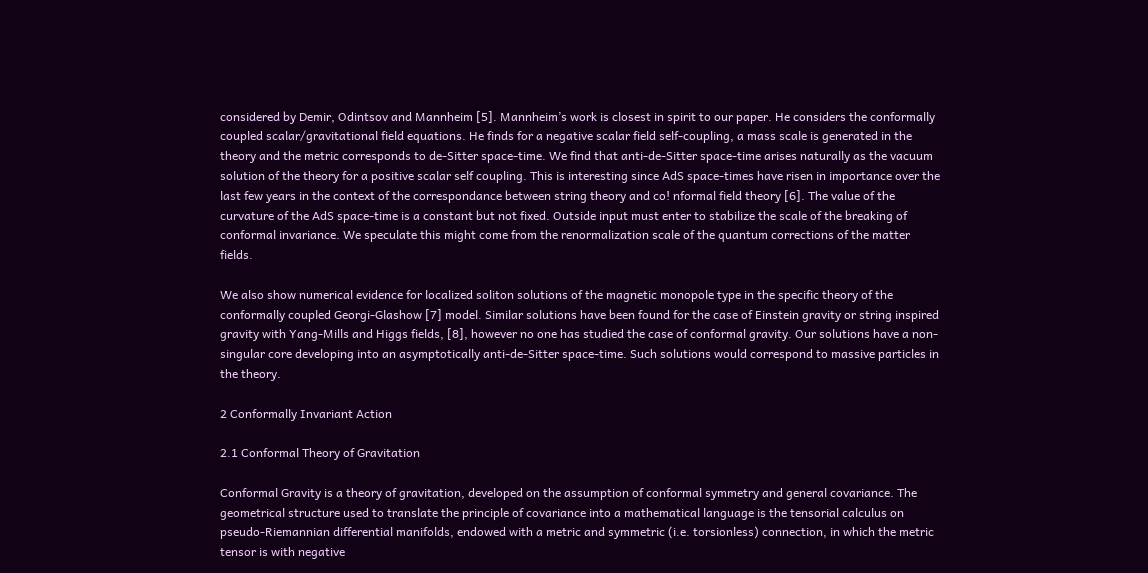considered by Demir, Odintsov and Mannheim [5]. Mannheim’s work is closest in spirit to our paper. He considers the conformally coupled scalar/gravitational field equations. He finds for a negative scalar field self-coupling, a mass scale is generated in the theory and the metric corresponds to de-Sitter space-time. We find that anti-de-Sitter space-time arises naturally as the vacuum solution of the theory for a positive scalar self coupling. This is interesting since AdS space-times have risen in importance over the last few years in the context of the correspondance between string theory and co! nformal field theory [6]. The value of the curvature of the AdS space-time is a constant but not fixed. Outside input must enter to stabilize the scale of the breaking of conformal invariance. We speculate this might come from the renormalization scale of the quantum corrections of the matter fields.

We also show numerical evidence for localized soliton solutions of the magnetic monopole type in the specific theory of the conformally coupled Georgi-Glashow [7] model. Similar solutions have been found for the case of Einstein gravity or string inspired gravity with Yang-Mills and Higgs fields, [8], however no one has studied the case of conformal gravity. Our solutions have a non-singular core developing into an asymptotically anti-de-Sitter space-time. Such solutions would correspond to massive particles in the theory.

2 Conformally Invariant Action

2.1 Conformal Theory of Gravitation

Conformal Gravity is a theory of gravitation, developed on the assumption of conformal symmetry and general covariance. The geometrical structure used to translate the principle of covariance into a mathematical language is the tensorial calculus on pseudo-Riemannian differential manifolds, endowed with a metric and symmetric (i.e. torsionless) connection, in which the metric tensor is with negative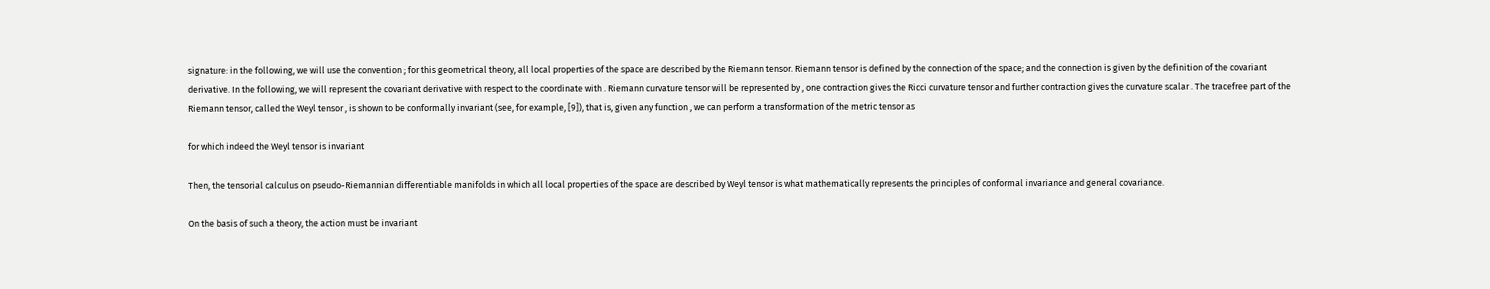signature: in the following, we will use the convention ; for this geometrical theory, all local properties of the space are described by the Riemann tensor. Riemann tensor is defined by the connection of the space; and the connection is given by the definition of the covariant derivative. In the following, we will represent the covariant derivative with respect to the coordinate with . Riemann curvature tensor will be represented by , one contraction gives the Ricci curvature tensor and further contraction gives the curvature scalar . The tracefree part of the Riemann tensor, called the Weyl tensor , is shown to be conformally invariant (see, for example, [9]), that is, given any function , we can perform a transformation of the metric tensor as

for which indeed the Weyl tensor is invariant

Then, the tensorial calculus on pseudo-Riemannian differentiable manifolds in which all local properties of the space are described by Weyl tensor is what mathematically represents the principles of conformal invariance and general covariance.

On the basis of such a theory, the action must be invariant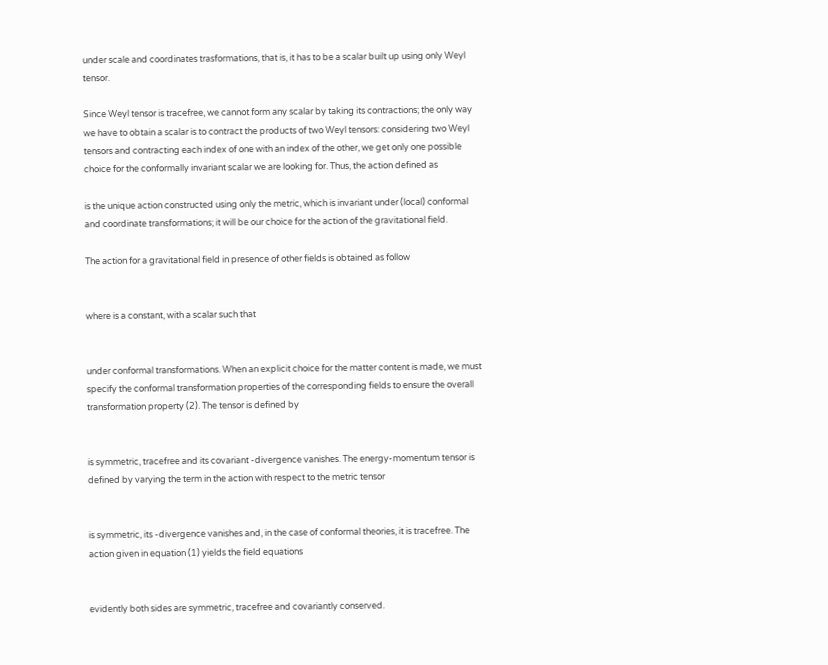under scale and coordinates trasformations, that is, it has to be a scalar built up using only Weyl tensor.

Since Weyl tensor is tracefree, we cannot form any scalar by taking its contractions; the only way we have to obtain a scalar is to contract the products of two Weyl tensors: considering two Weyl tensors and contracting each index of one with an index of the other, we get only one possible choice for the conformally invariant scalar we are looking for. Thus, the action defined as

is the unique action constructed using only the metric, which is invariant under (local) conformal and coordinate transformations; it will be our choice for the action of the gravitational field.

The action for a gravitational field in presence of other fields is obtained as follow


where is a constant, with a scalar such that


under conformal transformations. When an explicit choice for the matter content is made, we must specify the conformal transformation properties of the corresponding fields to ensure the overall transformation property (2). The tensor is defined by


is symmetric, tracefree and its covariant -divergence vanishes. The energy-momentum tensor is defined by varying the term in the action with respect to the metric tensor


is symmetric, its -divergence vanishes and, in the case of conformal theories, it is tracefree. The action given in equation (1) yields the field equations


evidently both sides are symmetric, tracefree and covariantly conserved.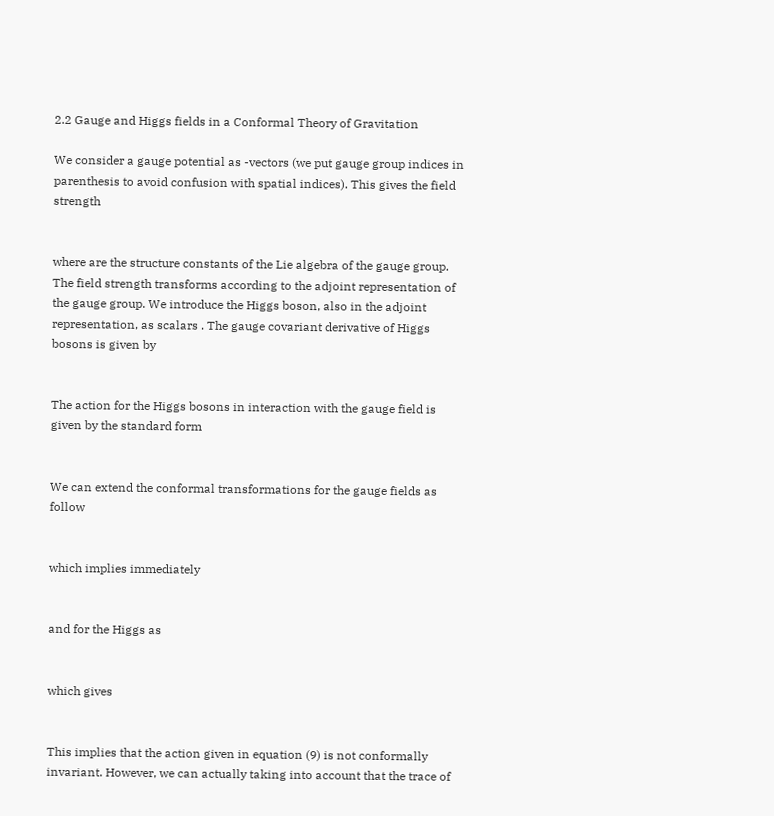2.2 Gauge and Higgs fields in a Conformal Theory of Gravitation

We consider a gauge potential as -vectors (we put gauge group indices in parenthesis to avoid confusion with spatial indices). This gives the field strength


where are the structure constants of the Lie algebra of the gauge group. The field strength transforms according to the adjoint representation of the gauge group. We introduce the Higgs boson, also in the adjoint representation, as scalars . The gauge covariant derivative of Higgs bosons is given by


The action for the Higgs bosons in interaction with the gauge field is given by the standard form


We can extend the conformal transformations for the gauge fields as follow


which implies immediately


and for the Higgs as


which gives


This implies that the action given in equation (9) is not conformally invariant. However, we can actually taking into account that the trace of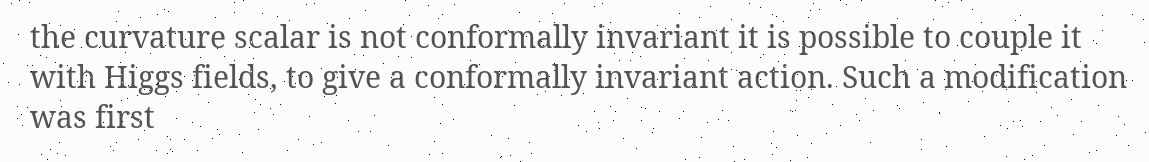the curvature scalar is not conformally invariant it is possible to couple it with Higgs fields, to give a conformally invariant action. Such a modification was first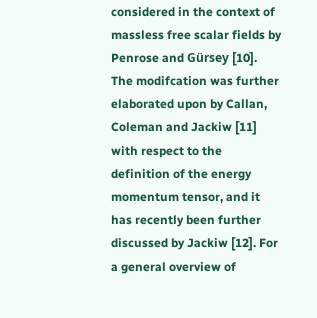considered in the context of massless free scalar fields by Penrose and Gürsey [10]. The modifcation was further elaborated upon by Callan, Coleman and Jackiw [11] with respect to the definition of the energy momentum tensor, and it has recently been further discussed by Jackiw [12]. For a general overview of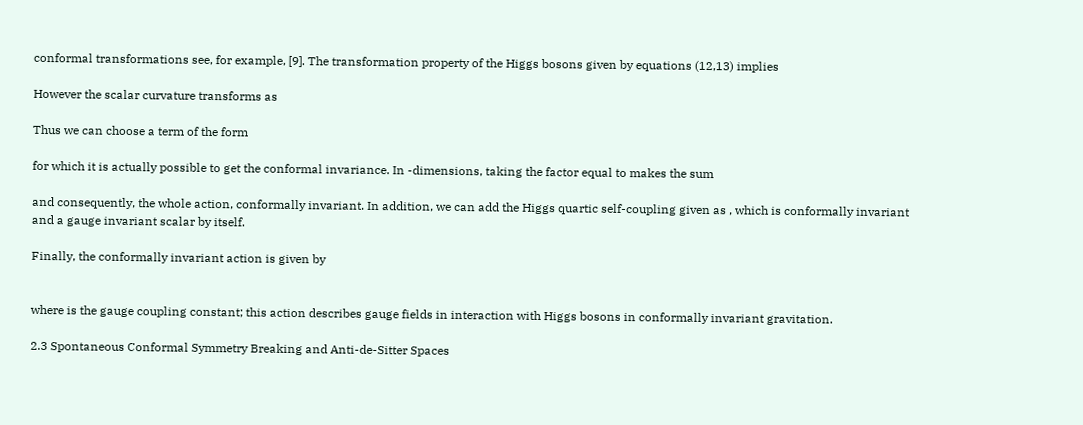conformal transformations see, for example, [9]. The transformation property of the Higgs bosons given by equations (12,13) implies

However the scalar curvature transforms as

Thus we can choose a term of the form

for which it is actually possible to get the conformal invariance. In -dimensions, taking the factor equal to makes the sum

and consequently, the whole action, conformally invariant. In addition, we can add the Higgs quartic self-coupling given as , which is conformally invariant and a gauge invariant scalar by itself.

Finally, the conformally invariant action is given by


where is the gauge coupling constant; this action describes gauge fields in interaction with Higgs bosons in conformally invariant gravitation.

2.3 Spontaneous Conformal Symmetry Breaking and Anti-de-Sitter Spaces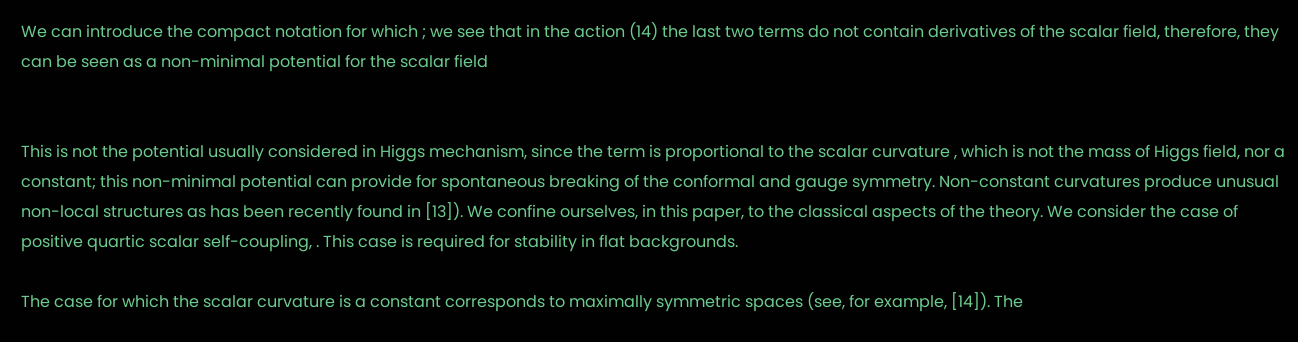We can introduce the compact notation for which ; we see that in the action (14) the last two terms do not contain derivatives of the scalar field, therefore, they can be seen as a non-minimal potential for the scalar field


This is not the potential usually considered in Higgs mechanism, since the term is proportional to the scalar curvature , which is not the mass of Higgs field, nor a constant; this non-minimal potential can provide for spontaneous breaking of the conformal and gauge symmetry. Non-constant curvatures produce unusual non-local structures as has been recently found in [13]). We confine ourselves, in this paper, to the classical aspects of the theory. We consider the case of positive quartic scalar self-coupling, . This case is required for stability in flat backgrounds.

The case for which the scalar curvature is a constant corresponds to maximally symmetric spaces (see, for example, [14]). The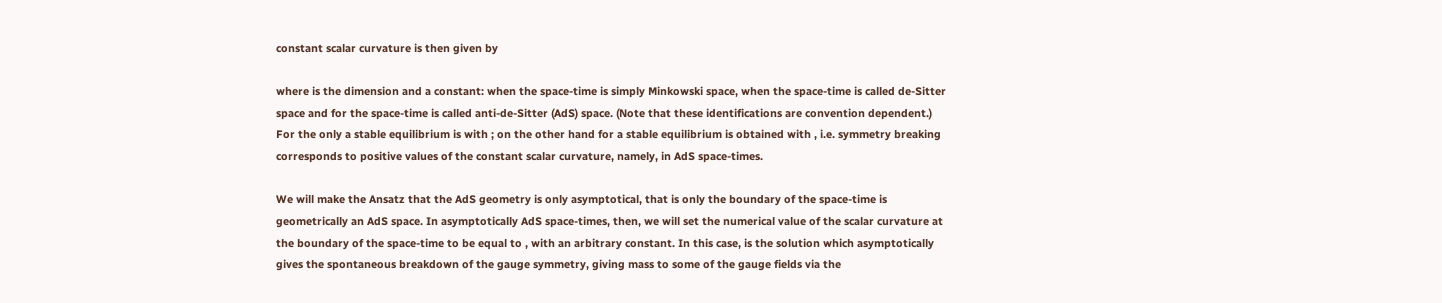constant scalar curvature is then given by

where is the dimension and a constant: when the space-time is simply Minkowski space, when the space-time is called de-Sitter space and for the space-time is called anti-de-Sitter (AdS) space. (Note that these identifications are convention dependent.) For the only a stable equilibrium is with ; on the other hand for a stable equilibrium is obtained with , i.e. symmetry breaking corresponds to positive values of the constant scalar curvature, namely, in AdS space-times.

We will make the Ansatz that the AdS geometry is only asymptotical, that is only the boundary of the space-time is geometrically an AdS space. In asymptotically AdS space-times, then, we will set the numerical value of the scalar curvature at the boundary of the space-time to be equal to , with an arbitrary constant. In this case, is the solution which asymptotically gives the spontaneous breakdown of the gauge symmetry, giving mass to some of the gauge fields via the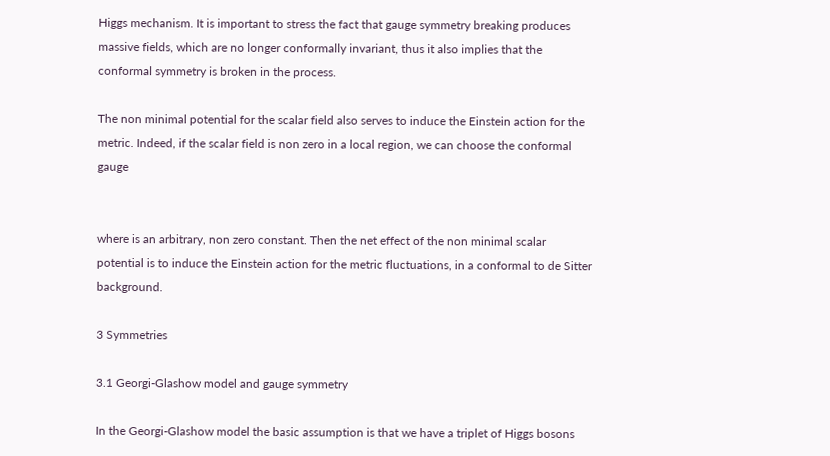Higgs mechanism. It is important to stress the fact that gauge symmetry breaking produces massive fields, which are no longer conformally invariant, thus it also implies that the conformal symmetry is broken in the process.

The non minimal potential for the scalar field also serves to induce the Einstein action for the metric. Indeed, if the scalar field is non zero in a local region, we can choose the conformal gauge


where is an arbitrary, non zero constant. Then the net effect of the non minimal scalar potential is to induce the Einstein action for the metric fluctuations, in a conformal to de Sitter background.

3 Symmetries

3.1 Georgi-Glashow model and gauge symmetry

In the Georgi-Glashow model the basic assumption is that we have a triplet of Higgs bosons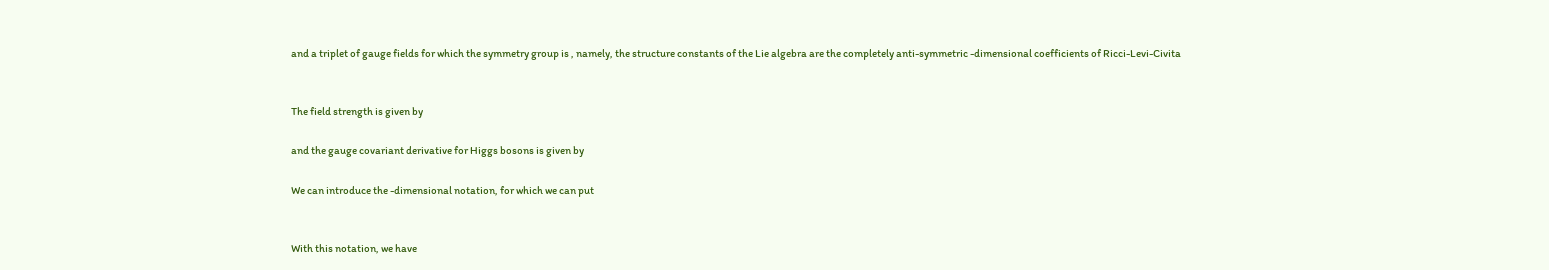and a triplet of gauge fields for which the symmetry group is , namely, the structure constants of the Lie algebra are the completely anti-symmetric -dimensional coefficients of Ricci-Levi-Civita


The field strength is given by

and the gauge covariant derivative for Higgs bosons is given by

We can introduce the -dimensional notation, for which we can put


With this notation, we have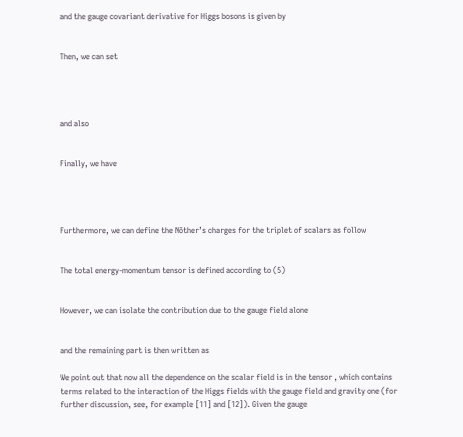and the gauge covariant derivative for Higgs bosons is given by


Then, we can set




and also


Finally, we have




Furthermore, we can define the Nöther’s charges for the triplet of scalars as follow


The total energy-momentum tensor is defined according to (5)


However, we can isolate the contribution due to the gauge field alone


and the remaining part is then written as

We point out that now all the dependence on the scalar field is in the tensor , which contains terms related to the interaction of the Higgs fields with the gauge field and gravity one (for further discussion, see, for example [11] and [12]). Given the gauge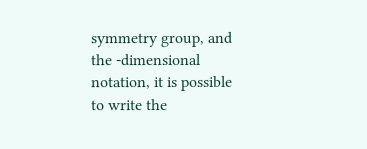symmetry group, and the -dimensional notation, it is possible to write the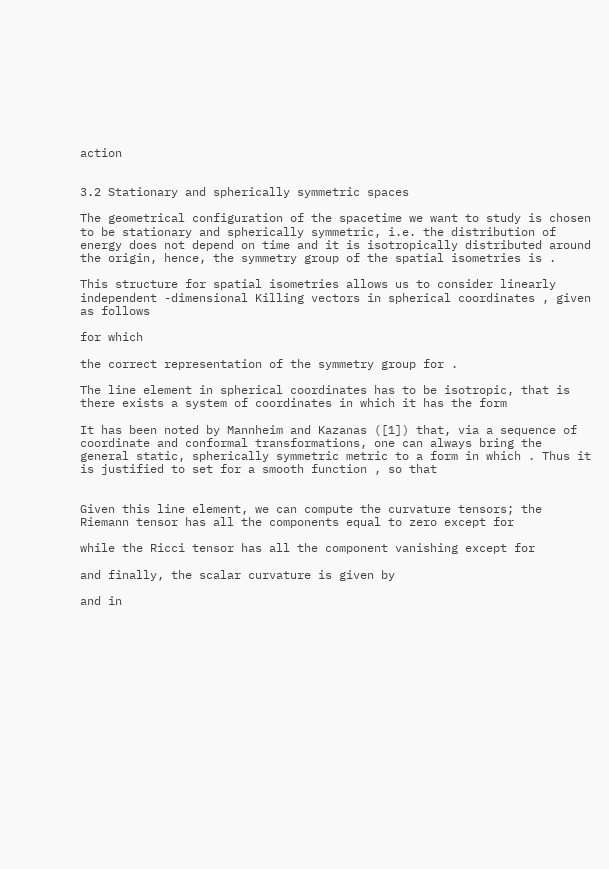action


3.2 Stationary and spherically symmetric spaces

The geometrical configuration of the spacetime we want to study is chosen to be stationary and spherically symmetric, i.e. the distribution of energy does not depend on time and it is isotropically distributed around the origin, hence, the symmetry group of the spatial isometries is .

This structure for spatial isometries allows us to consider linearly independent -dimensional Killing vectors in spherical coordinates , given as follows

for which

the correct representation of the symmetry group for .

The line element in spherical coordinates has to be isotropic, that is there exists a system of coordinates in which it has the form

It has been noted by Mannheim and Kazanas ([1]) that, via a sequence of coordinate and conformal transformations, one can always bring the general static, spherically symmetric metric to a form in which . Thus it is justified to set for a smooth function , so that


Given this line element, we can compute the curvature tensors; the Riemann tensor has all the components equal to zero except for

while the Ricci tensor has all the component vanishing except for

and finally, the scalar curvature is given by

and in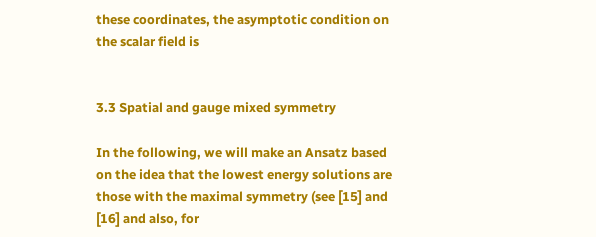these coordinates, the asymptotic condition on the scalar field is


3.3 Spatial and gauge mixed symmetry

In the following, we will make an Ansatz based on the idea that the lowest energy solutions are those with the maximal symmetry (see [15] and [16] and also, for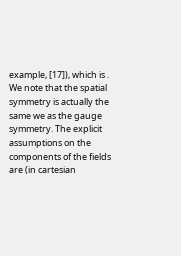example, [17]), which is . We note that the spatial symmetry is actually the same we as the gauge symmetry. The explicit assumptions on the components of the fields are (in cartesian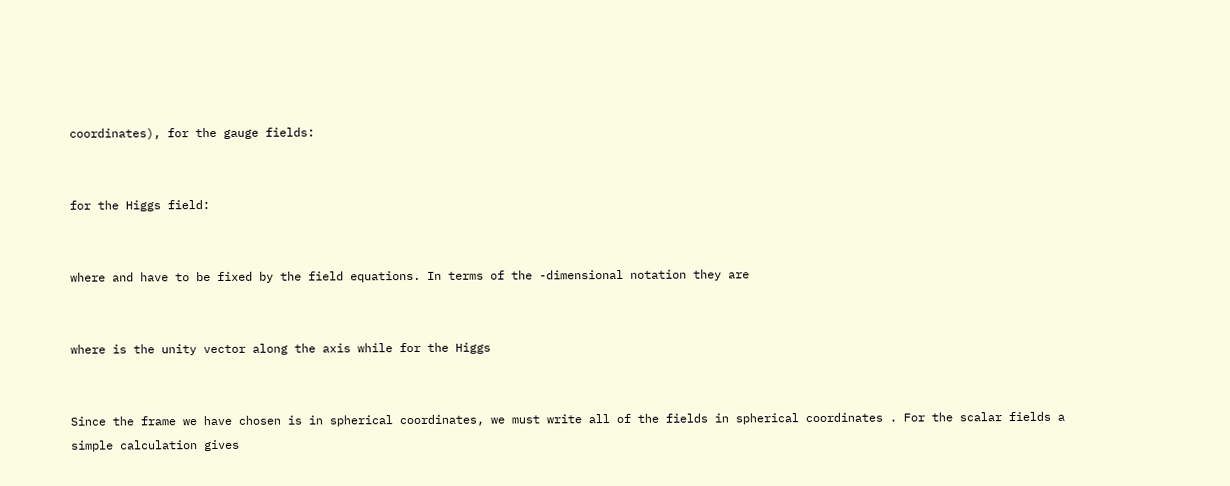coordinates), for the gauge fields:


for the Higgs field:


where and have to be fixed by the field equations. In terms of the -dimensional notation they are


where is the unity vector along the axis while for the Higgs


Since the frame we have chosen is in spherical coordinates, we must write all of the fields in spherical coordinates . For the scalar fields a simple calculation gives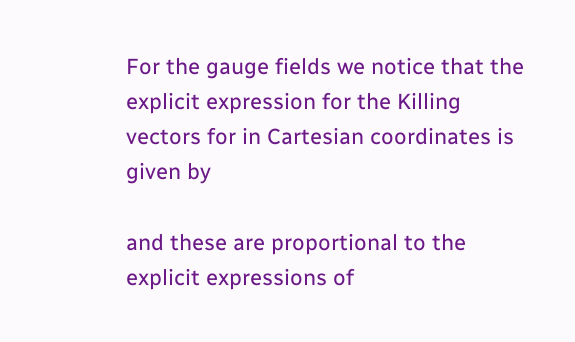For the gauge fields we notice that the explicit expression for the Killing vectors for in Cartesian coordinates is given by

and these are proportional to the explicit expressions of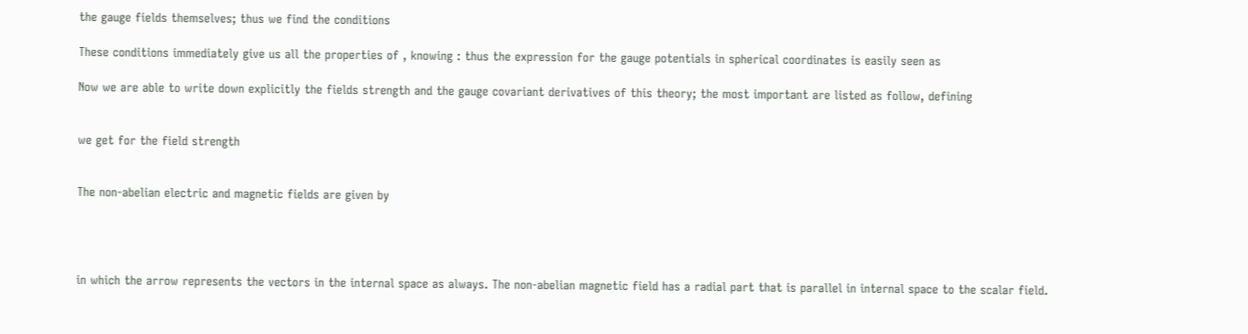the gauge fields themselves; thus we find the conditions

These conditions immediately give us all the properties of , knowing : thus the expression for the gauge potentials in spherical coordinates is easily seen as

Now we are able to write down explicitly the fields strength and the gauge covariant derivatives of this theory; the most important are listed as follow, defining


we get for the field strength


The non-abelian electric and magnetic fields are given by




in which the arrow represents the vectors in the internal space as always. The non-abelian magnetic field has a radial part that is parallel in internal space to the scalar field.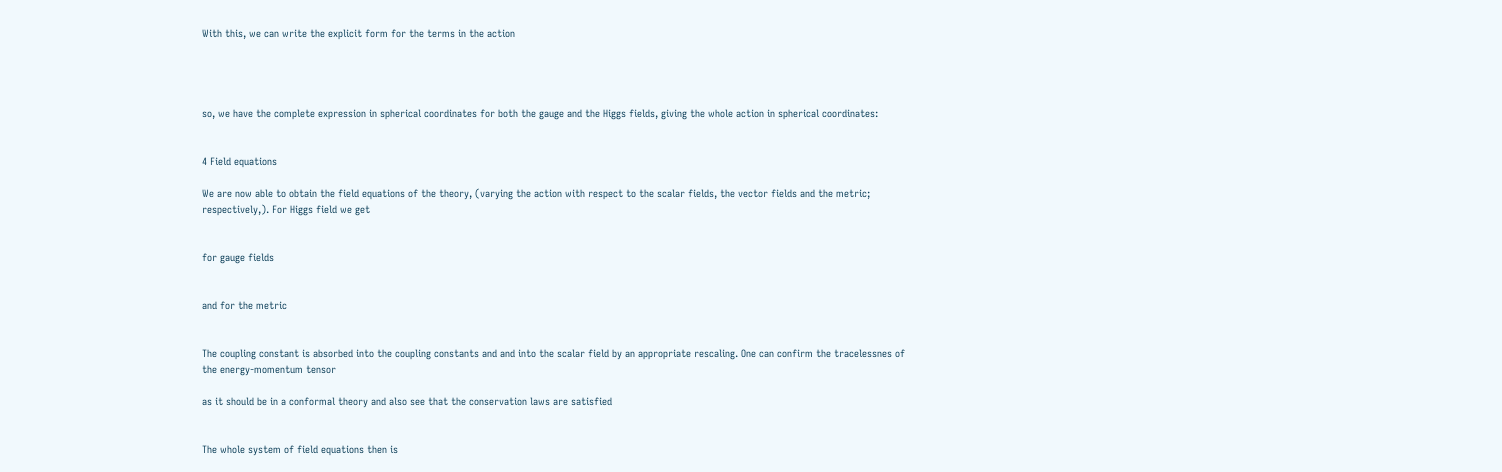With this, we can write the explicit form for the terms in the action




so, we have the complete expression in spherical coordinates for both the gauge and the Higgs fields, giving the whole action in spherical coordinates:


4 Field equations

We are now able to obtain the field equations of the theory, (varying the action with respect to the scalar fields, the vector fields and the metric; respectively,). For Higgs field we get


for gauge fields


and for the metric


The coupling constant is absorbed into the coupling constants and and into the scalar field by an appropriate rescaling. One can confirm the tracelessnes of the energy-momentum tensor

as it should be in a conformal theory and also see that the conservation laws are satisfied


The whole system of field equations then is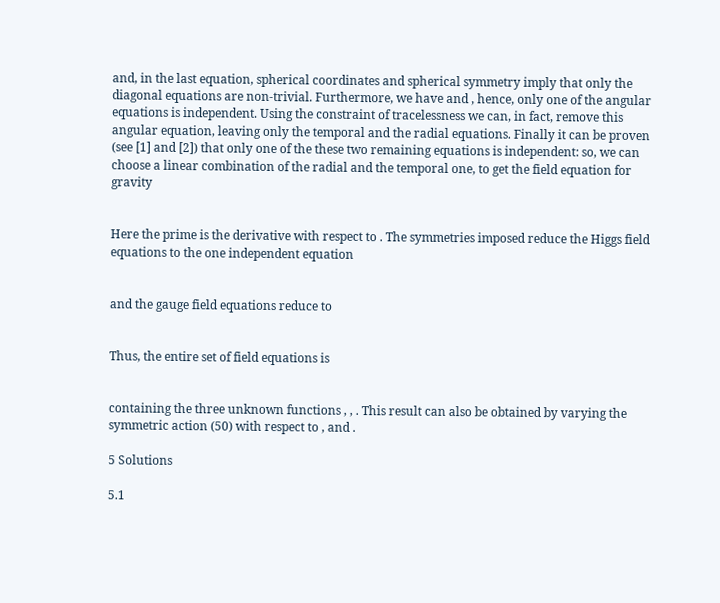and, in the last equation, spherical coordinates and spherical symmetry imply that only the diagonal equations are non-trivial. Furthermore, we have and , hence, only one of the angular equations is independent. Using the constraint of tracelessness we can, in fact, remove this angular equation, leaving only the temporal and the radial equations. Finally it can be proven (see [1] and [2]) that only one of the these two remaining equations is independent: so, we can choose a linear combination of the radial and the temporal one, to get the field equation for gravity


Here the prime is the derivative with respect to . The symmetries imposed reduce the Higgs field equations to the one independent equation


and the gauge field equations reduce to


Thus, the entire set of field equations is


containing the three unknown functions , , . This result can also be obtained by varying the symmetric action (50) with respect to , and .

5 Solutions

5.1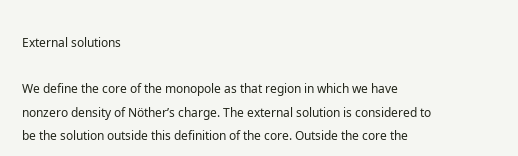External solutions

We define the core of the monopole as that region in which we have nonzero density of Nöther’s charge. The external solution is considered to be the solution outside this definition of the core. Outside the core the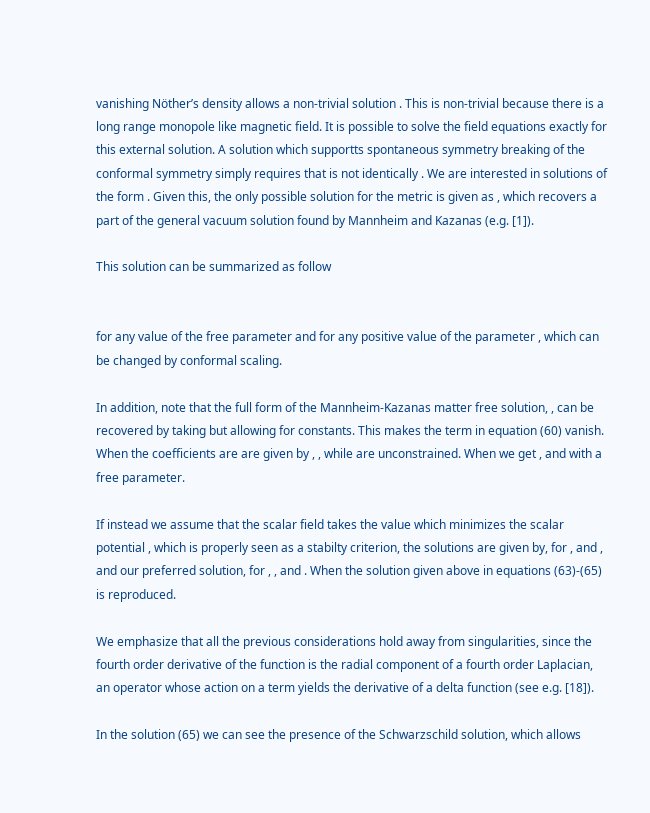vanishing Nöther’s density allows a non-trivial solution . This is non-trivial because there is a long range monopole like magnetic field. It is possible to solve the field equations exactly for this external solution. A solution which supportts spontaneous symmetry breaking of the conformal symmetry simply requires that is not identically . We are interested in solutions of the form . Given this, the only possible solution for the metric is given as , which recovers a part of the general vacuum solution found by Mannheim and Kazanas (e.g. [1]).

This solution can be summarized as follow


for any value of the free parameter and for any positive value of the parameter , which can be changed by conformal scaling.

In addition, note that the full form of the Mannheim-Kazanas matter free solution, , can be recovered by taking but allowing for constants. This makes the term in equation (60) vanish. When the coefficients are are given by , , while are unconstrained. When we get , and with a free parameter.

If instead we assume that the scalar field takes the value which minimizes the scalar potential , which is properly seen as a stabilty criterion, the solutions are given by, for , and , and our preferred solution, for , , and . When the solution given above in equations (63)-(65) is reproduced.

We emphasize that all the previous considerations hold away from singularities, since the fourth order derivative of the function is the radial component of a fourth order Laplacian, an operator whose action on a term yields the derivative of a delta function (see e.g. [18]).

In the solution (65) we can see the presence of the Schwarzschild solution, which allows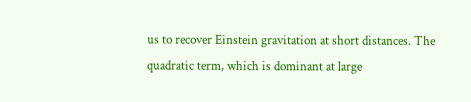us to recover Einstein gravitation at short distances. The quadratic term, which is dominant at large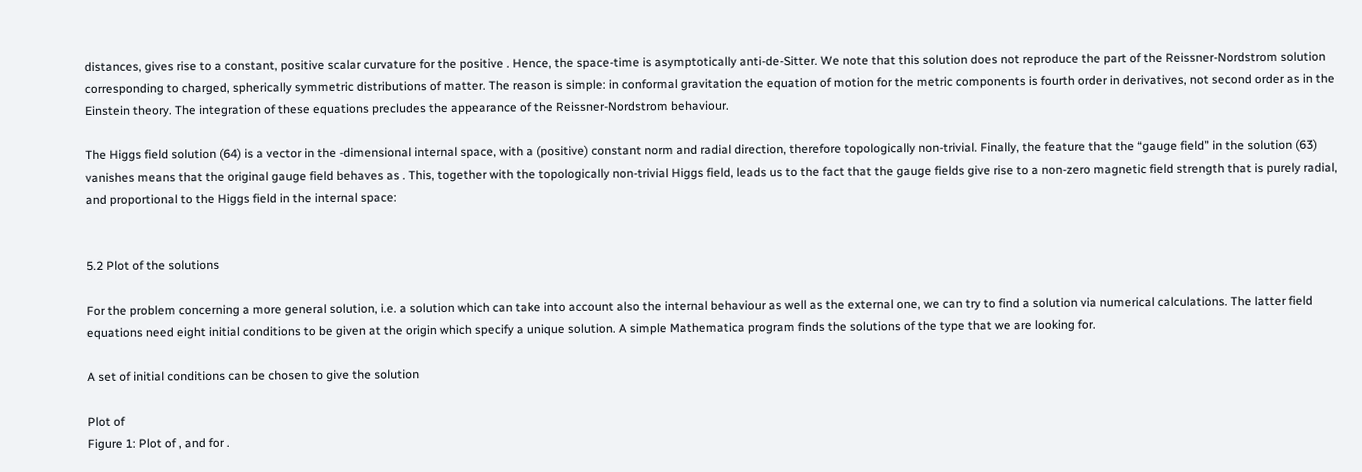distances, gives rise to a constant, positive scalar curvature for the positive . Hence, the space-time is asymptotically anti-de-Sitter. We note that this solution does not reproduce the part of the Reissner-Nordstrom solution corresponding to charged, spherically symmetric distributions of matter. The reason is simple: in conformal gravitation the equation of motion for the metric components is fourth order in derivatives, not second order as in the Einstein theory. The integration of these equations precludes the appearance of the Reissner-Nordstrom behaviour.

The Higgs field solution (64) is a vector in the -dimensional internal space, with a (positive) constant norm and radial direction, therefore topologically non-trivial. Finally, the feature that the “gauge field” in the solution (63) vanishes means that the original gauge field behaves as . This, together with the topologically non-trivial Higgs field, leads us to the fact that the gauge fields give rise to a non-zero magnetic field strength that is purely radial, and proportional to the Higgs field in the internal space:


5.2 Plot of the solutions

For the problem concerning a more general solution, i.e. a solution which can take into account also the internal behaviour as well as the external one, we can try to find a solution via numerical calculations. The latter field equations need eight initial conditions to be given at the origin which specify a unique solution. A simple Mathematica program finds the solutions of the type that we are looking for.

A set of initial conditions can be chosen to give the solution

Plot of
Figure 1: Plot of , and for .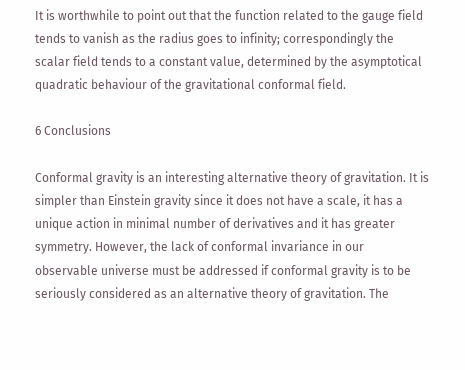It is worthwhile to point out that the function related to the gauge field tends to vanish as the radius goes to infinity; correspondingly the scalar field tends to a constant value, determined by the asymptotical quadratic behaviour of the gravitational conformal field.

6 Conclusions

Conformal gravity is an interesting alternative theory of gravitation. It is simpler than Einstein gravity since it does not have a scale, it has a unique action in minimal number of derivatives and it has greater symmetry. However, the lack of conformal invariance in our observable universe must be addressed if conformal gravity is to be seriously considered as an alternative theory of gravitation. The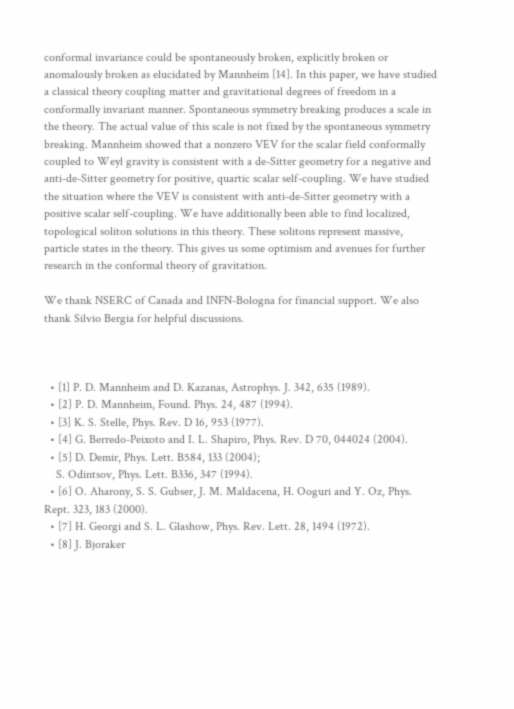conformal invariance could be spontaneously broken, explicitly broken or anomalously broken as elucidated by Mannheim [14]. In this paper, we have studied a classical theory coupling matter and gravitational degrees of freedom in a conformally invariant manner. Spontaneous symmetry breaking produces a scale in the theory. The actual value of this scale is not fixed by the spontaneous symmetry breaking. Mannheim showed that a nonzero VEV for the scalar field conformally coupled to Weyl gravity is consistent with a de-Sitter geometry for a negative and anti-de-Sitter geometry for positive, quartic scalar self-coupling. We have studied the situation where the VEV is consistent with anti-de-Sitter geometry with a positive scalar self-coupling. We have additionally been able to find localized, topological soliton solutions in this theory. These solitons represent massive, particle states in the theory. This gives us some optimism and avenues for further research in the conformal theory of gravitation.

We thank NSERC of Canada and INFN-Bologna for financial support. We also thank Silvio Bergia for helpful discussions.



  • [1] P. D. Mannheim and D. Kazanas, Astrophys. J. 342, 635 (1989).
  • [2] P. D. Mannheim, Found. Phys. 24, 487 (1994).
  • [3] K. S. Stelle, Phys. Rev. D 16, 953 (1977).
  • [4] G. Berredo-Peixoto and I. L. Shapiro, Phys. Rev. D 70, 044024 (2004).
  • [5] D. Demir, Phys. Lett. B584, 133 (2004);
    S. Odintsov, Phys. Lett. B336, 347 (1994).
  • [6] O. Aharony, S. S. Gubser, J. M. Maldacena, H. Ooguri and Y. Oz, Phys. Rept. 323, 183 (2000).
  • [7] H. Georgi and S. L. Glashow, Phys. Rev. Lett. 28, 1494 (1972).
  • [8] J. Bjoraker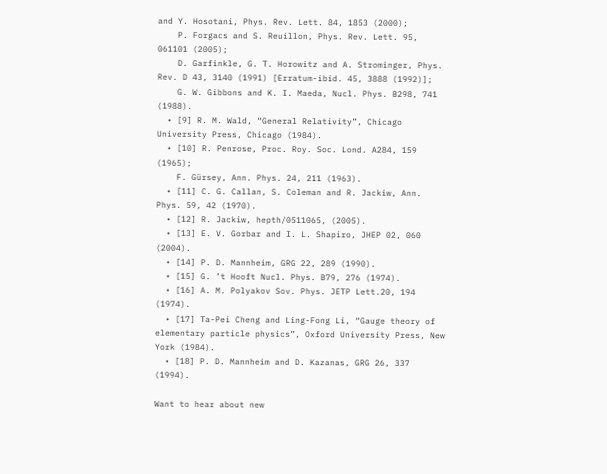and Y. Hosotani, Phys. Rev. Lett. 84, 1853 (2000);
    P. Forgacs and S. Reuillon, Phys. Rev. Lett. 95, 061101 (2005);
    D. Garfinkle, G. T. Horowitz and A. Strominger, Phys. Rev. D 43, 3140 (1991) [Erratum-ibid. 45, 3888 (1992)];
    G. W. Gibbons and K. I. Maeda, Nucl. Phys. B298, 741 (1988).
  • [9] R. M. Wald, “General Relativity”, Chicago University Press, Chicago (1984).
  • [10] R. Penrose, Proc. Roy. Soc. Lond. A284, 159 (1965);
    F. Gürsey, Ann. Phys. 24, 211 (1963).
  • [11] C. G. Callan, S. Coleman and R. Jackiw, Ann. Phys. 59, 42 (1970).
  • [12] R. Jackiw, hepth/0511065, (2005).
  • [13] E. V. Gorbar and I. L. Shapiro, JHEP 02, 060 (2004).
  • [14] P. D. Mannheim, GRG 22, 289 (1990).
  • [15] G. ’t Hooft Nucl. Phys. B79, 276 (1974).
  • [16] A. M. Polyakov Sov. Phys. JETP Lett.20, 194 (1974).
  • [17] Ta-Pei Cheng and Ling-Fong Li, “Gauge theory of elementary particle physics”, Oxford University Press, New York (1984).
  • [18] P. D. Mannheim and D. Kazanas, GRG 26, 337 (1994).

Want to hear about new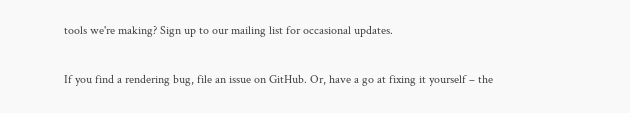tools we're making? Sign up to our mailing list for occasional updates.

If you find a rendering bug, file an issue on GitHub. Or, have a go at fixing it yourself – the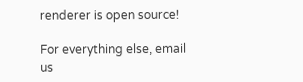renderer is open source!

For everything else, email us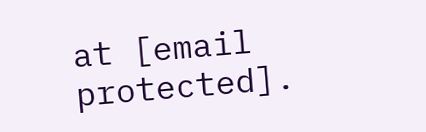at [email protected].